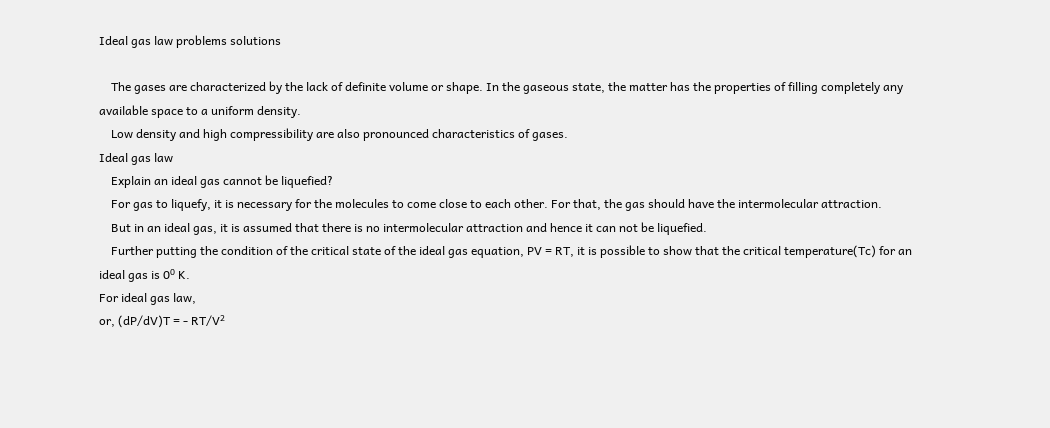Ideal gas law problems solutions

    The gases are characterized by the lack of definite volume or shape. In the gaseous state, the matter has the properties of filling completely any available space to a uniform density.
    Low density and high compressibility are also pronounced characteristics of gases.
Ideal gas law
    Explain an ideal gas cannot be liquefied?
    For gas to liquefy, it is necessary for the molecules to come close to each other. For that, the gas should have the intermolecular attraction.
    But in an ideal gas, it is assumed that there is no intermolecular attraction and hence it can not be liquefied.
    Further putting the condition of the critical state of the ideal gas equation, PV = RT, it is possible to show that the critical temperature(Tc) for an ideal gas is 0⁰ K.
For ideal gas law,
or, (dP/dV)T = - RT/V²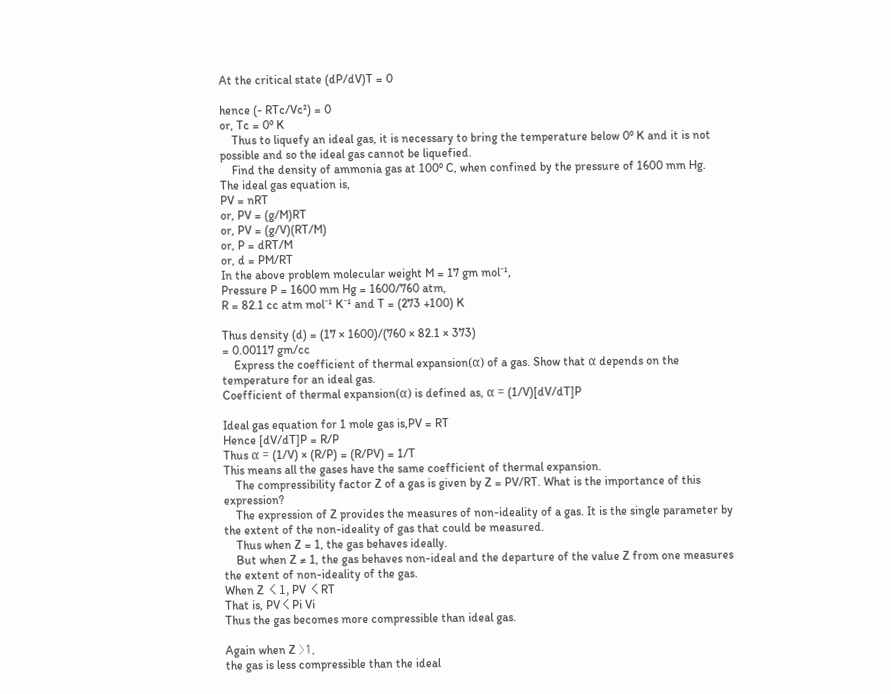At the critical state (dP/dV)T = 0

hence (- RTc/Vc²) = 0
or, Tc = 0⁰ K
    Thus to liquefy an ideal gas, it is necessary to bring the temperature below 0⁰ K and it is not possible and so the ideal gas cannot be liquefied.
    Find the density of ammonia gas at 100⁰ C, when confined by the pressure of 1600 mm Hg.
The ideal gas equation is,
PV = nRT
or, PV = (g/M)RT
or, PV = (g/V)(RT/M)
or, P = dRT/M
or, d = PM/RT
In the above problem molecular weight M = 17 gm mol⁻¹,
Pressure P = 1600 mm Hg = 1600/760 atm,
R = 82.1 cc atm mol⁻¹ K⁻¹ and T = (273 +100) K

Thus density (d) = (17 × 1600)/(760 × 82.1 × 373)
= 0.00117 gm/cc
    Express the coefficient of thermal expansion(α) of a gas. Show that α depends on the temperature for an ideal gas.
Coefficient of thermal expansion(α) is defined as, α = (1/V)[dV/dT]P

Ideal gas equation for 1 mole gas is,PV = RT
Hence [dV/dT]P = R/P
Thus α = (1/V) × (R/P) = (R/PV) = 1/T
This means all the gases have the same coefficient of thermal expansion.
    The compressibility factor Z of a gas is given by Z = PV/RT. What is the importance of this expression?
    The expression of Z provides the measures of non-ideality of a gas. It is the single parameter by the extent of the non-ideality of gas that could be measured.
    Thus when Z = 1, the gas behaves ideally.
    But when Z ≠ 1, the gas behaves non-ideal and the departure of the value Z from one measures the extent of non-ideality of the gas.
When Z ㄑ1, PV ㄑRT
That is, PVㄑPi Vi
Thus the gas becomes more compressible than ideal gas.

Again when Z 〉1,
the gas is less compressible than the ideal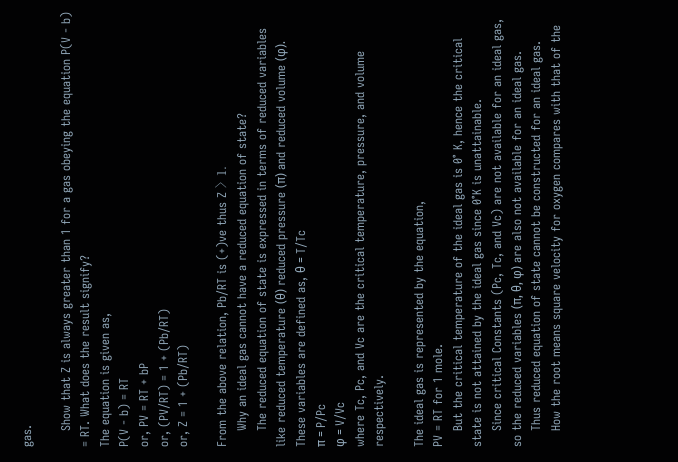gas.

    Show that Z is always greater than 1 for a gas obeying the equation P(V - b) = RT. What does the result signify?
The equation is given as,
P(V - b) = RT
or, PV = RT + bP
or, (PV/RT) = 1 + (Pb/RT)
or, Z = 1 + (Pb/RT)

From the above relation, Pb/RT is (+)ve thus Z 〉1.
    Why an ideal gas cannot have a reduced equation of state?
    The reduced equation of state is expressed in terms of reduced variables like reduced temperature (θ) reduced pressure (π) and reduced volume (φ).
These variables are defined as, θ = T/Tc
π = P/Pc
φ = V/Vc
where Tc, Pc, and Vc are the critical temperature, pressure, and volume respectively.

The ideal gas is represented by the equation,
PV = RT for 1 mole.
    But the critical temperature of the ideal gas is 0° K, hence the critical state is not attained by the ideal gas since 0°K is unattainable.
    Since critical Constants (Pc, Tc, and Vc) are not available for an ideal gas, so the reduced variables (π, θ, φ) are also not available for an ideal gas.
    Thus reduced equation of state cannot be constructed for an ideal gas.
    How the root means square velocity for oxygen compares with that of the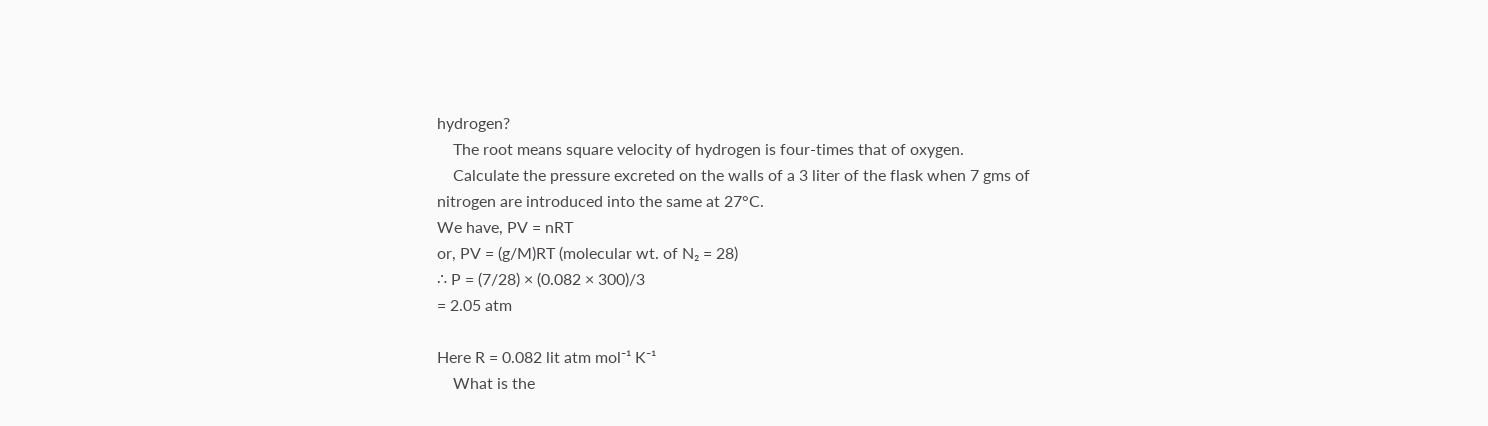hydrogen?
    The root means square velocity of hydrogen is four-times that of oxygen.
    Calculate the pressure excreted on the walls of a 3 liter of the flask when 7 gms of nitrogen are introduced into the same at 27°C.
We have, PV = nRT
or, PV = (g/M)RT (molecular wt. of N₂ = 28)
∴ P = (7/28) × (0.082 × 300)/3
= 2.05 atm

Here R = 0.082 lit atm mol⁻¹ K⁻¹
    What is the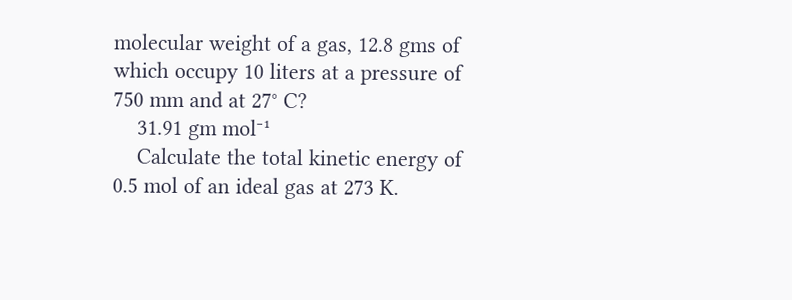molecular weight of a gas, 12.8 gms of which occupy 10 liters at a pressure of 750 mm and at 27° C?
    31.91 gm mol⁻¹
    Calculate the total kinetic energy of 0.5 mol of an ideal gas at 273 K.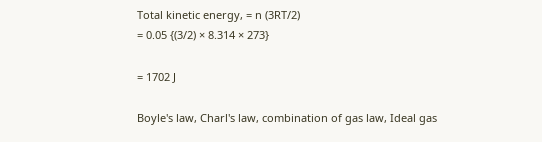Total kinetic energy, = n (3RT/2)
= 0.05 {(3/2) × 8.314 × 273}

= 1702 J

Boyle's law, Charl's law, combination of gas law, Ideal gas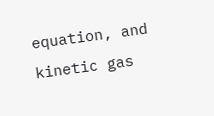equation, and kinetic gas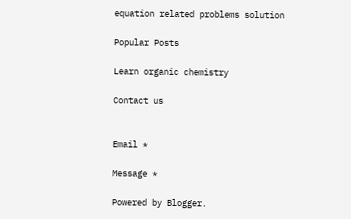equation related problems solution

Popular Posts

Learn organic chemistry

Contact us


Email *

Message *

Powered by Blogger.